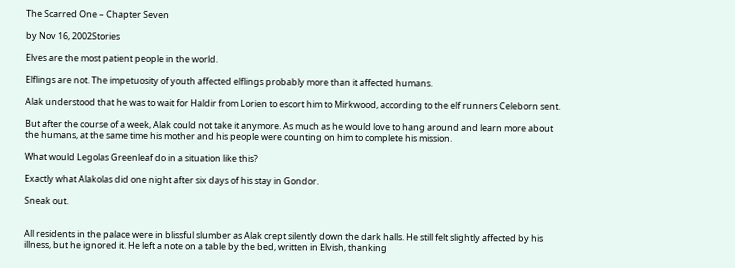The Scarred One – Chapter Seven

by Nov 16, 2002Stories

Elves are the most patient people in the world.

Elflings are not. The impetuosity of youth affected elflings probably more than it affected humans.

Alak understood that he was to wait for Haldir from Lorien to escort him to Mirkwood, according to the elf runners Celeborn sent.

But after the course of a week, Alak could not take it anymore. As much as he would love to hang around and learn more about the humans, at the same time his mother and his people were counting on him to complete his mission.

What would Legolas Greenleaf do in a situation like this?

Exactly what Alakolas did one night after six days of his stay in Gondor.

Sneak out.


All residents in the palace were in blissful slumber as Alak crept silently down the dark halls. He still felt slightly affected by his illness, but he ignored it. He left a note on a table by the bed, written in Elvish, thanking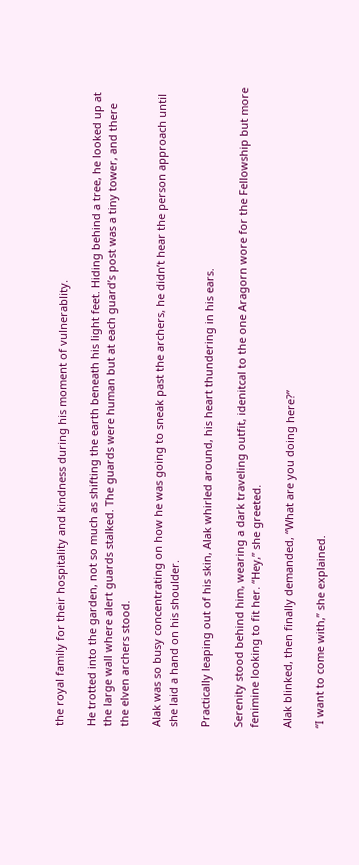the royal family for their hospitality and kindness during his moment of vulnerablity.

He trotted into the garden, not so much as shifting the earth beneath his light feet. Hiding behind a tree, he looked up at the large wall where alert guards stalked. The guards were human but at each guard’s post was a tiny tower, and there the elven archers stood.

Alak was so busy concentrating on how he was going to sneak past the archers, he didn’t hear the person approach until she laid a hand on his shoulder.

Practically leaping out of his skin, Alak whirled around, his heart thundering in his ears.

Serenity stood behind him, wearing a dark traveling outfit, idenitcal to the one Aragorn wore for the Fellowship but more fenimine looking to fit her. “Hey,” she greeted.

Alak blinked, then finally demanded, “What are you doing here?”

“I want to come with,” she explained.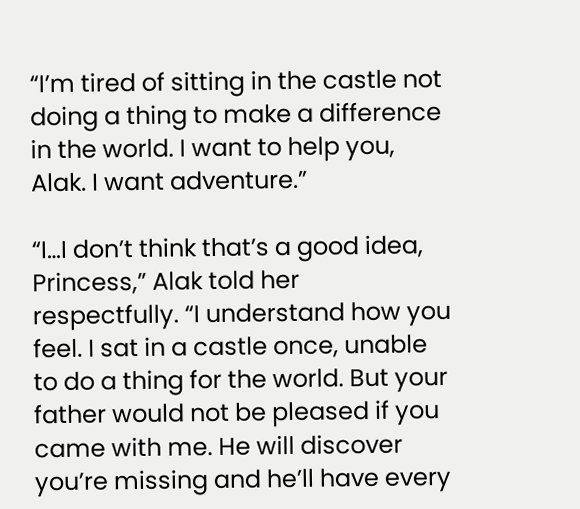“I’m tired of sitting in the castle not doing a thing to make a difference in the world. I want to help you, Alak. I want adventure.”

“I…I don’t think that’s a good idea, Princess,” Alak told her respectfully. “I understand how you feel. I sat in a castle once, unable to do a thing for the world. But your father would not be pleased if you came with me. He will discover you’re missing and he’ll have every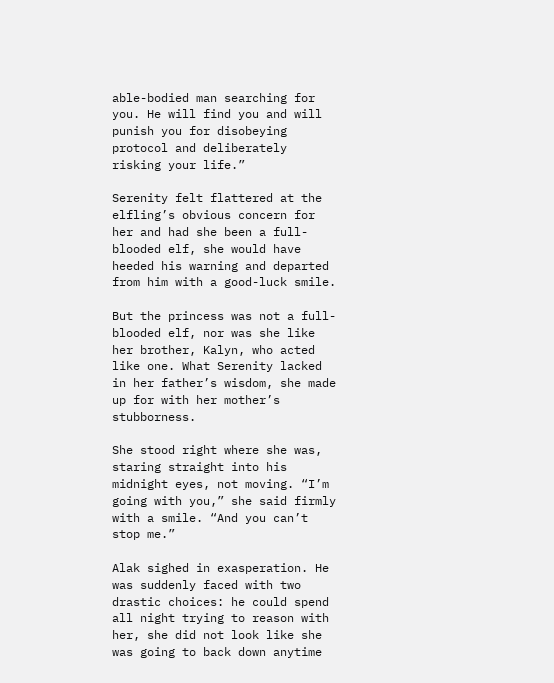able-bodied man searching for you. He will find you and will punish you for disobeying protocol and deliberately risking your life.”

Serenity felt flattered at the elfling’s obvious concern for her and had she been a full-blooded elf, she would have heeded his warning and departed from him with a good-luck smile.

But the princess was not a full-blooded elf, nor was she like her brother, Kalyn, who acted like one. What Serenity lacked in her father’s wisdom, she made up for with her mother’s stubborness.

She stood right where she was, staring straight into his midnight eyes, not moving. “I’m going with you,” she said firmly with a smile. “And you can’t stop me.”

Alak sighed in exasperation. He was suddenly faced with two drastic choices: he could spend all night trying to reason with her, she did not look like she was going to back down anytime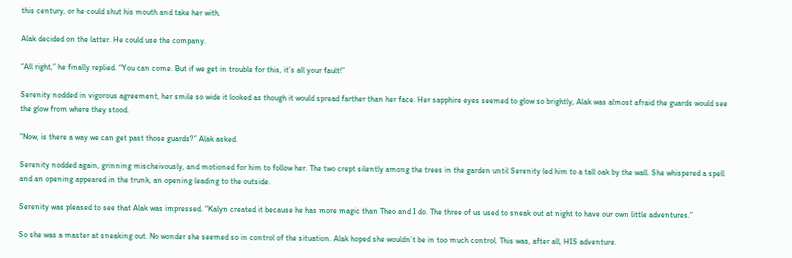this century, or he could shut his mouth and take her with.

Alak decided on the latter. He could use the company.

“All right,” he finally replied. “You can come. But if we get in trouble for this, it’s all your fault!”

Serenity nodded in vigorous agreement, her smile so wide it looked as though it would spread farther than her face. Her sapphire eyes seemed to glow so brightly, Alak was almost afraid the guards would see the glow from where they stood.

“Now, is there a way we can get past those guards?” Alak asked.

Serenity nodded again, grinning mischeivously, and motioned for him to follow her. The two crept silently among the trees in the garden until Serenity led him to a tall oak by the wall. She whispered a spell and an opening appeared in the trunk, an opening leading to the outside.

Serenity was pleased to see that Alak was impressed. “Kalyn created it because he has more magic than Theo and I do. The three of us used to sneak out at night to have our own little adventures.”

So she was a master at sneaking out. No wonder she seemed so in control of the situation. Alak hoped she wouldn’t be in too much control. This was, after all, HIS adventure.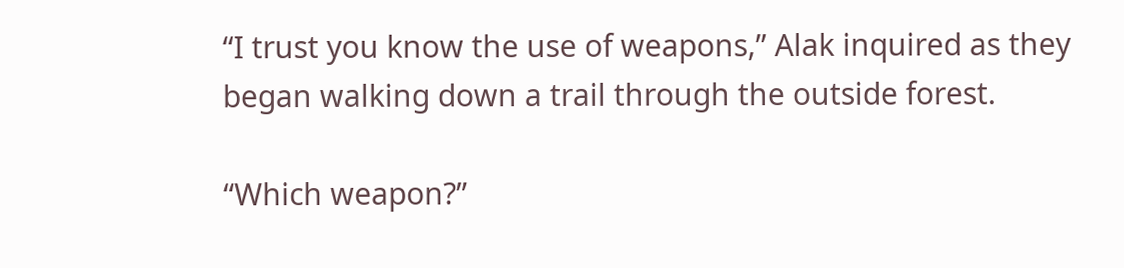“I trust you know the use of weapons,” Alak inquired as they began walking down a trail through the outside forest.

“Which weapon?”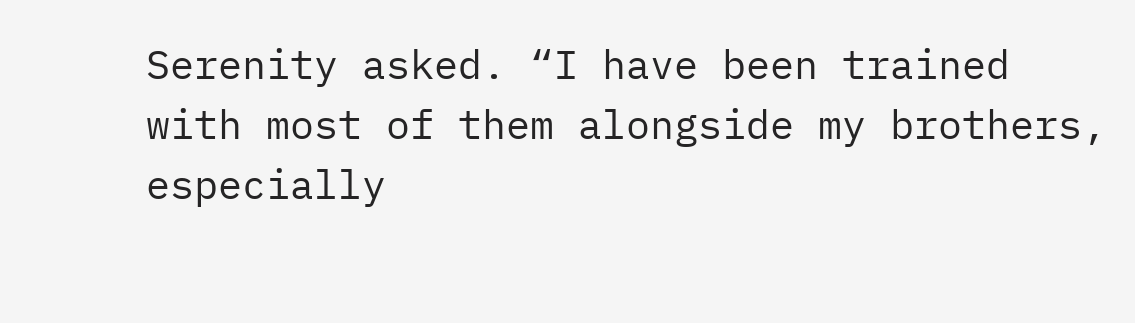Serenity asked. “I have been trained with most of them alongside my brothers, especially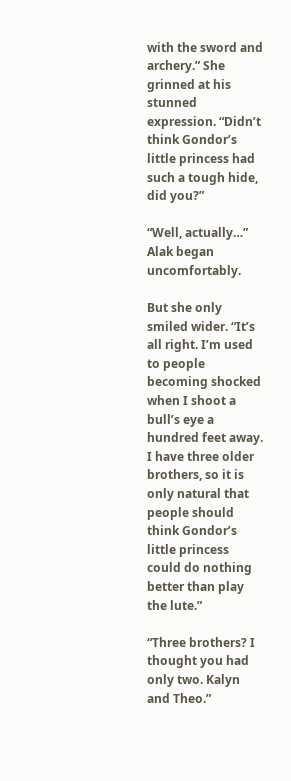with the sword and archery.” She grinned at his stunned expression. “Didn’t think Gondor’s little princess had such a tough hide, did you?”

“Well, actually…” Alak began uncomfortably.

But she only smiled wider. “It’s all right. I’m used to people becoming shocked when I shoot a bull’s eye a hundred feet away. I have three older brothers, so it is only natural that people should think Gondor’s little princess could do nothing better than play the lute.”

“Three brothers? I thought you had only two. Kalyn and Theo.”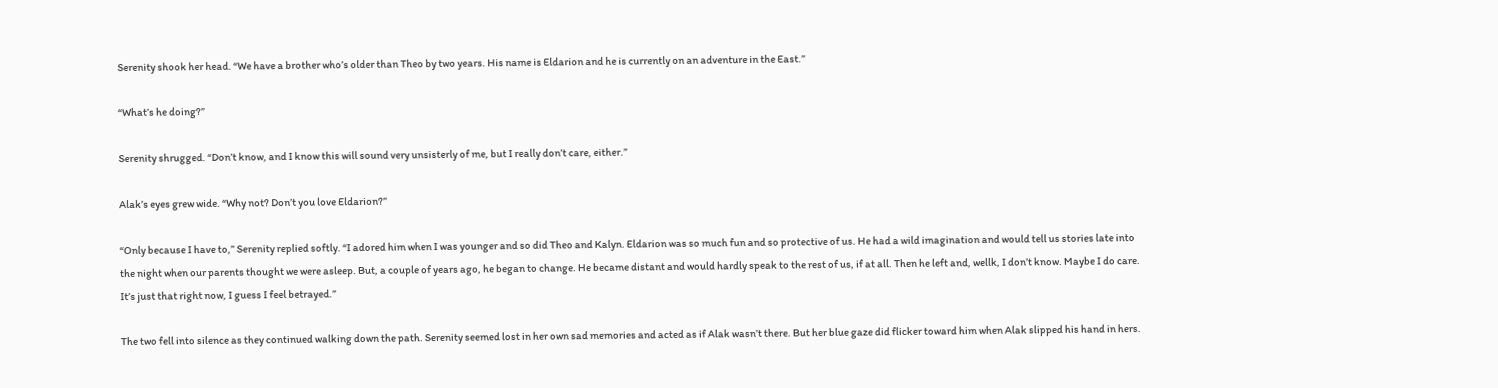Serenity shook her head. “We have a brother who’s older than Theo by two years. His name is Eldarion and he is currently on an adventure in the East.”

“What’s he doing?”

Serenity shrugged. “Don’t know, and I know this will sound very unsisterly of me, but I really don’t care, either.”

Alak’s eyes grew wide. “Why not? Don’t you love Eldarion?”

“Only because I have to,” Serenity replied softly. “I adored him when I was younger and so did Theo and Kalyn. Eldarion was so much fun and so protective of us. He had a wild imagination and would tell us stories late into the night when our parents thought we were asleep. But, a couple of years ago, he began to change. He became distant and would hardly speak to the rest of us, if at all. Then he left and, wellk, I don’t know. Maybe I do care. It’s just that right now, I guess I feel betrayed.”

The two fell into silence as they continued walking down the path. Serenity seemed lost in her own sad memories and acted as if Alak wasn’t there. But her blue gaze did flicker toward him when Alak slipped his hand in hers.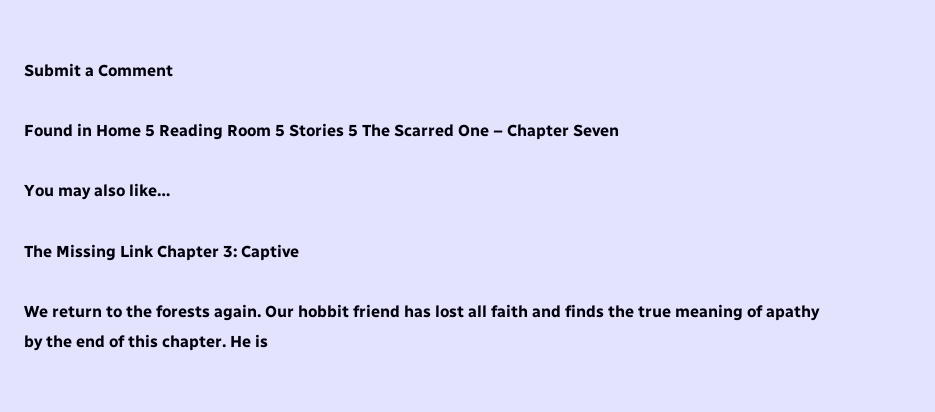Submit a Comment

Found in Home 5 Reading Room 5 Stories 5 The Scarred One – Chapter Seven

You may also like…

The Missing Link Chapter 3: Captive

We return to the forests again. Our hobbit friend has lost all faith and finds the true meaning of apathy by the end of this chapter. He is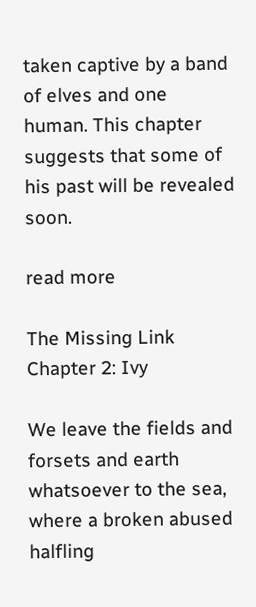taken captive by a band of elves and one human. This chapter suggests that some of his past will be revealed soon.

read more

The Missing Link Chapter 2: Ivy

We leave the fields and forsets and earth whatsoever to the sea, where a broken abused halfling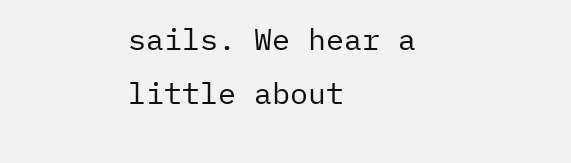sails. We hear a little about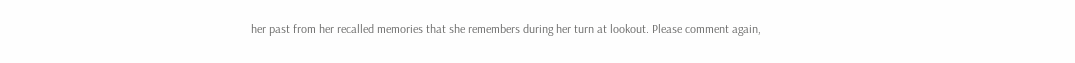her past from her recalled memories that she remembers during her turn at lookout. Please comment again,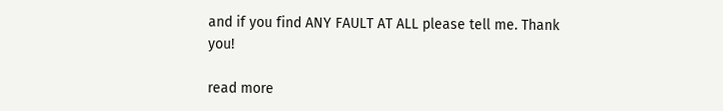and if you find ANY FAULT AT ALL please tell me. Thank you!

read more